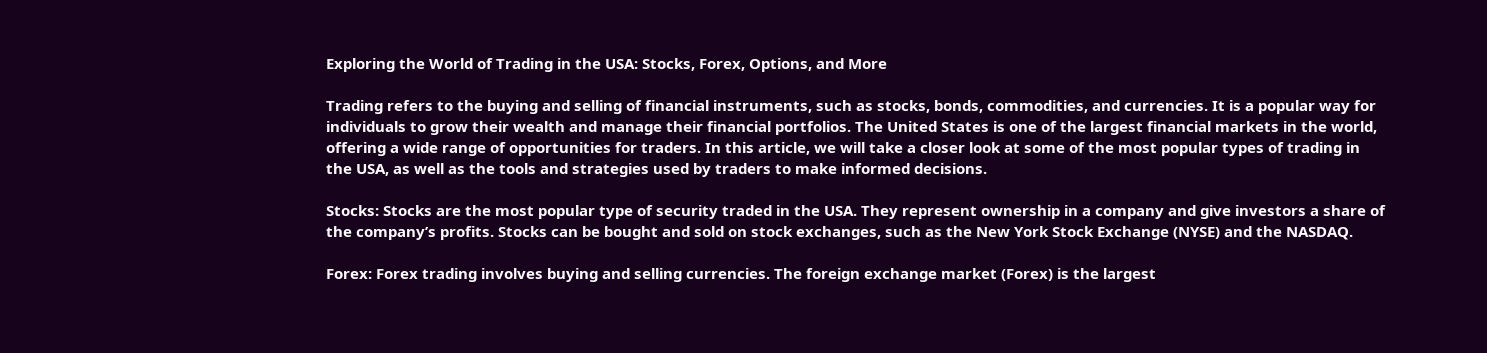Exploring the World of Trading in the USA: Stocks, Forex, Options, and More

Trading refers to the buying and selling of financial instruments, such as stocks, bonds, commodities, and currencies. It is a popular way for individuals to grow their wealth and manage their financial portfolios. The United States is one of the largest financial markets in the world, offering a wide range of opportunities for traders. In this article, we will take a closer look at some of the most popular types of trading in the USA, as well as the tools and strategies used by traders to make informed decisions.

Stocks: Stocks are the most popular type of security traded in the USA. They represent ownership in a company and give investors a share of the company’s profits. Stocks can be bought and sold on stock exchanges, such as the New York Stock Exchange (NYSE) and the NASDAQ.

Forex: Forex trading involves buying and selling currencies. The foreign exchange market (Forex) is the largest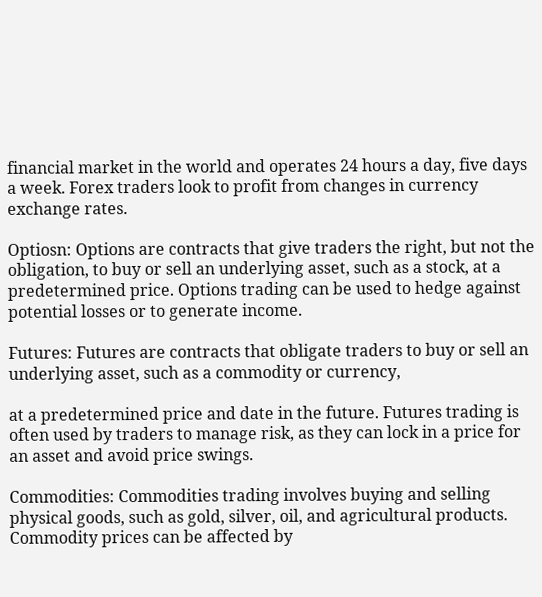financial market in the world and operates 24 hours a day, five days a week. Forex traders look to profit from changes in currency exchange rates.

Optiosn: Options are contracts that give traders the right, but not the obligation, to buy or sell an underlying asset, such as a stock, at a predetermined price. Options trading can be used to hedge against potential losses or to generate income.

Futures: Futures are contracts that obligate traders to buy or sell an underlying asset, such as a commodity or currency,

at a predetermined price and date in the future. Futures trading is often used by traders to manage risk, as they can lock in a price for an asset and avoid price swings.

Commodities: Commodities trading involves buying and selling physical goods, such as gold, silver, oil, and agricultural products. Commodity prices can be affected by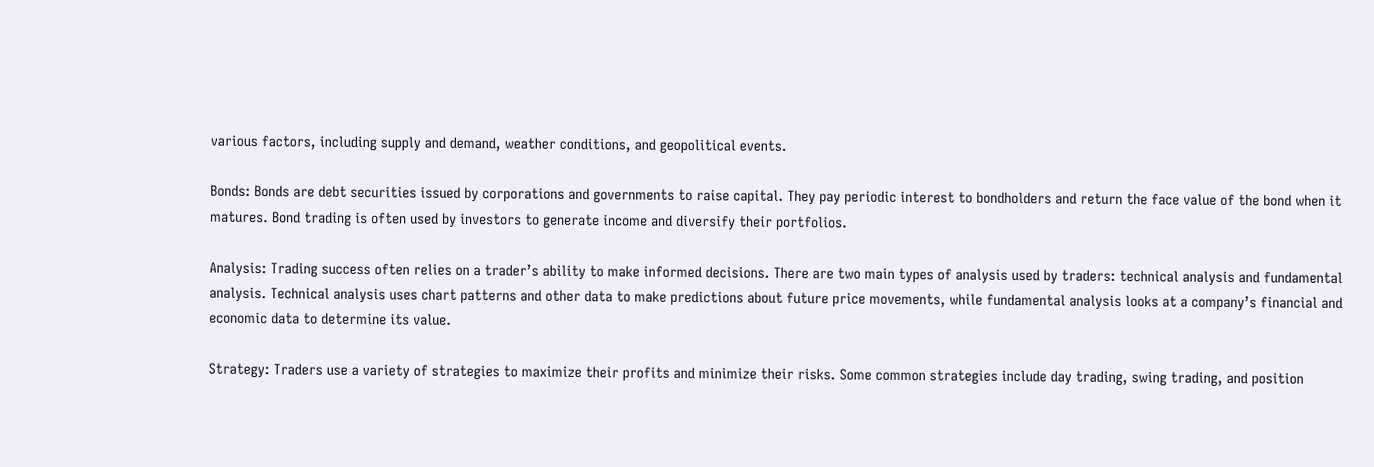various factors, including supply and demand, weather conditions, and geopolitical events.

Bonds: Bonds are debt securities issued by corporations and governments to raise capital. They pay periodic interest to bondholders and return the face value of the bond when it matures. Bond trading is often used by investors to generate income and diversify their portfolios.

Analysis: Trading success often relies on a trader’s ability to make informed decisions. There are two main types of analysis used by traders: technical analysis and fundamental analysis. Technical analysis uses chart patterns and other data to make predictions about future price movements, while fundamental analysis looks at a company’s financial and economic data to determine its value.

Strategy: Traders use a variety of strategies to maximize their profits and minimize their risks. Some common strategies include day trading, swing trading, and position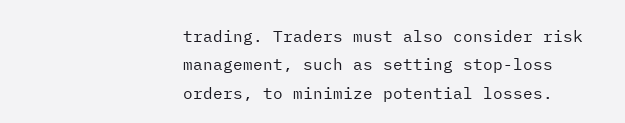trading. Traders must also consider risk management, such as setting stop-loss orders, to minimize potential losses.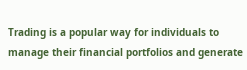Trading is a popular way for individuals to manage their financial portfolios and generate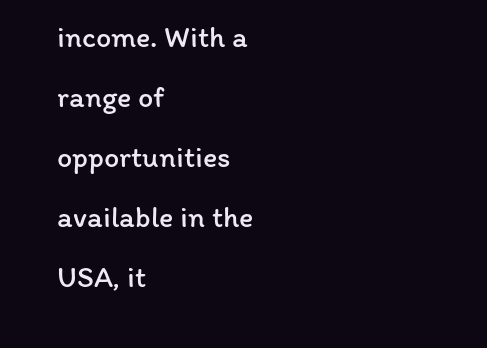income. With a range of opportunities available in the USA, it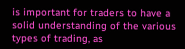is important for traders to have a solid understanding of the various types of trading, as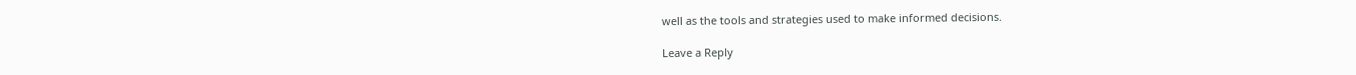well as the tools and strategies used to make informed decisions.

Leave a Reply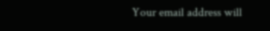Your email address will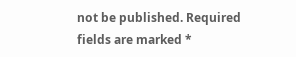not be published. Required fields are marked *